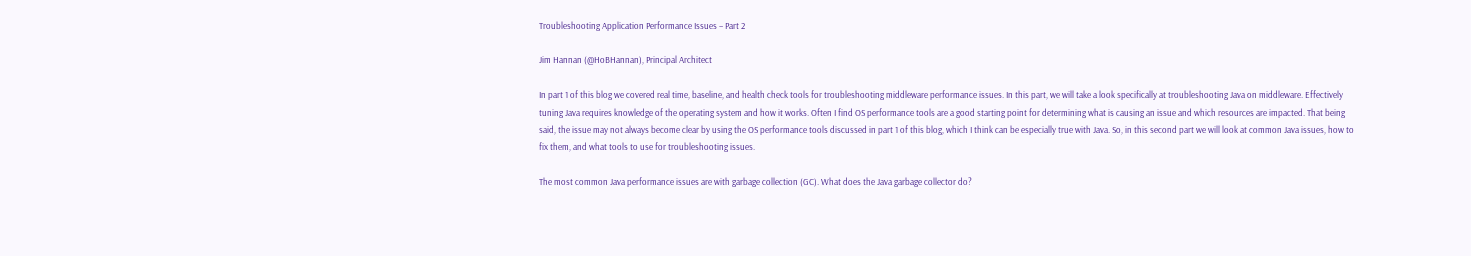Troubleshooting Application Performance Issues – Part 2

Jim Hannan (@HoBHannan), Principal Architect

In part 1 of this blog we covered real time, baseline, and health check tools for troubleshooting middleware performance issues. In this part, we will take a look specifically at troubleshooting Java on middleware. Effectively tuning Java requires knowledge of the operating system and how it works. Often I find OS performance tools are a good starting point for determining what is causing an issue and which resources are impacted. That being said, the issue may not always become clear by using the OS performance tools discussed in part 1 of this blog, which I think can be especially true with Java. So, in this second part we will look at common Java issues, how to fix them, and what tools to use for troubleshooting issues.

The most common Java performance issues are with garbage collection (GC). What does the Java garbage collector do?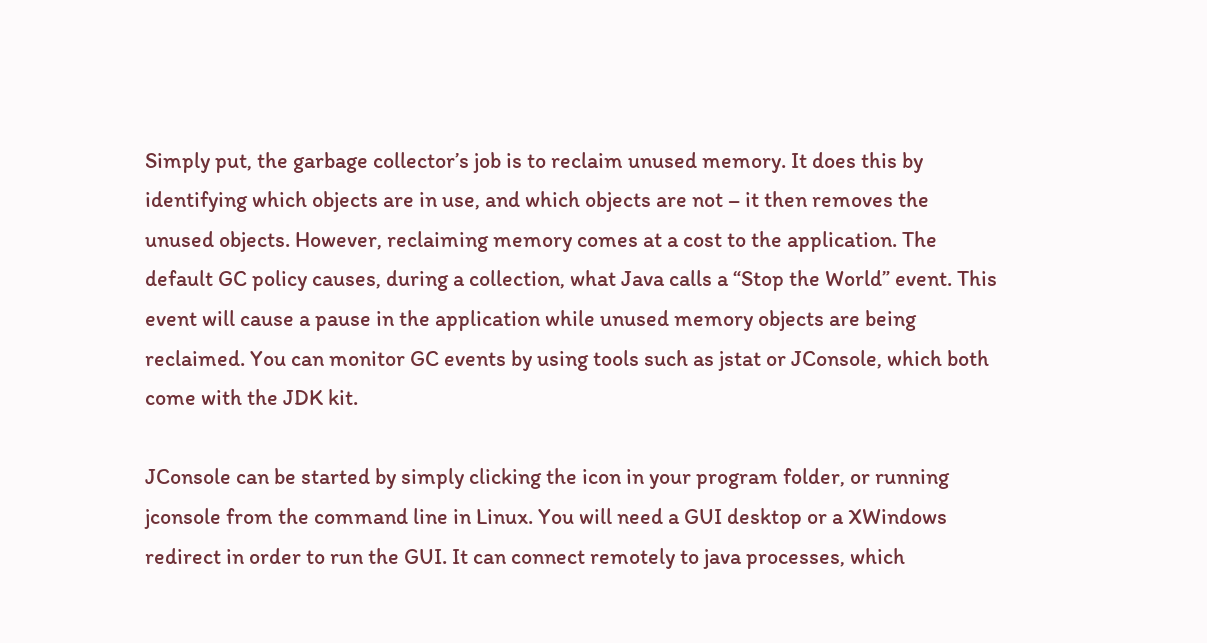Simply put, the garbage collector’s job is to reclaim unused memory. It does this by identifying which objects are in use, and which objects are not – it then removes the unused objects. However, reclaiming memory comes at a cost to the application. The default GC policy causes, during a collection, what Java calls a “Stop the World” event. This event will cause a pause in the application while unused memory objects are being reclaimed. You can monitor GC events by using tools such as jstat or JConsole, which both come with the JDK kit.

JConsole can be started by simply clicking the icon in your program folder, or running jconsole from the command line in Linux. You will need a GUI desktop or a XWindows redirect in order to run the GUI. It can connect remotely to java processes, which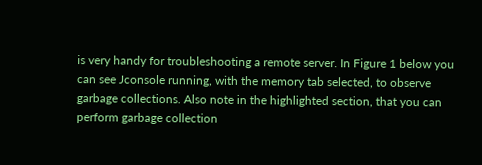is very handy for troubleshooting a remote server. In Figure 1 below you can see Jconsole running, with the memory tab selected, to observe garbage collections. Also note in the highlighted section, that you can perform garbage collection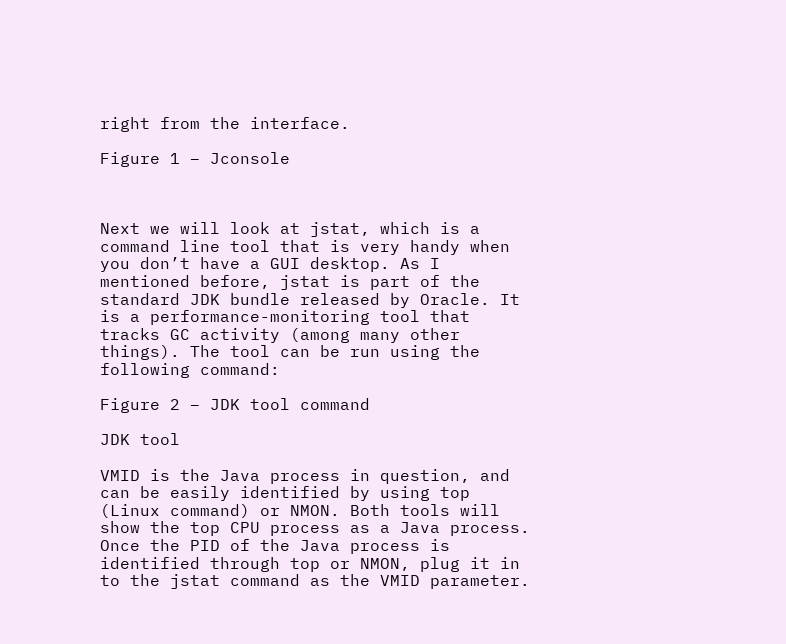right from the interface.

Figure 1 – Jconsole



Next we will look at jstat, which is a command line tool that is very handy when you don’t have a GUI desktop. As I mentioned before, jstat is part of the standard JDK bundle released by Oracle. It is a performance-monitoring tool that tracks GC activity (among many other things). The tool can be run using the following command:

Figure 2 – JDK tool command

JDK tool

VMID is the Java process in question, and can be easily identified by using top (Linux command) or NMON. Both tools will show the top CPU process as a Java process. Once the PID of the Java process is identified through top or NMON, plug it in to the jstat command as the VMID parameter.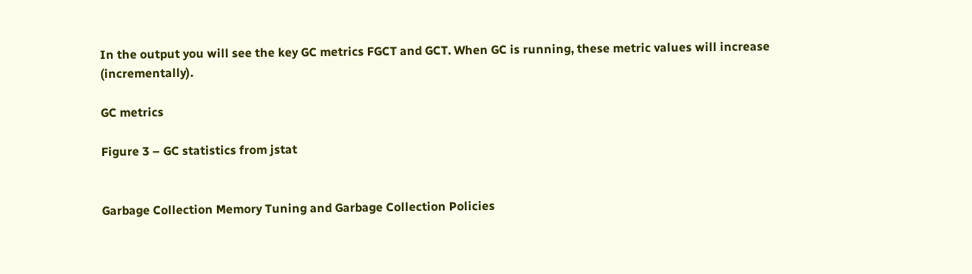In the output you will see the key GC metrics FGCT and GCT. When GC is running, these metric values will increase (incrementally).

GC metrics

Figure 3 – GC statistics from jstat


Garbage Collection Memory Tuning and Garbage Collection Policies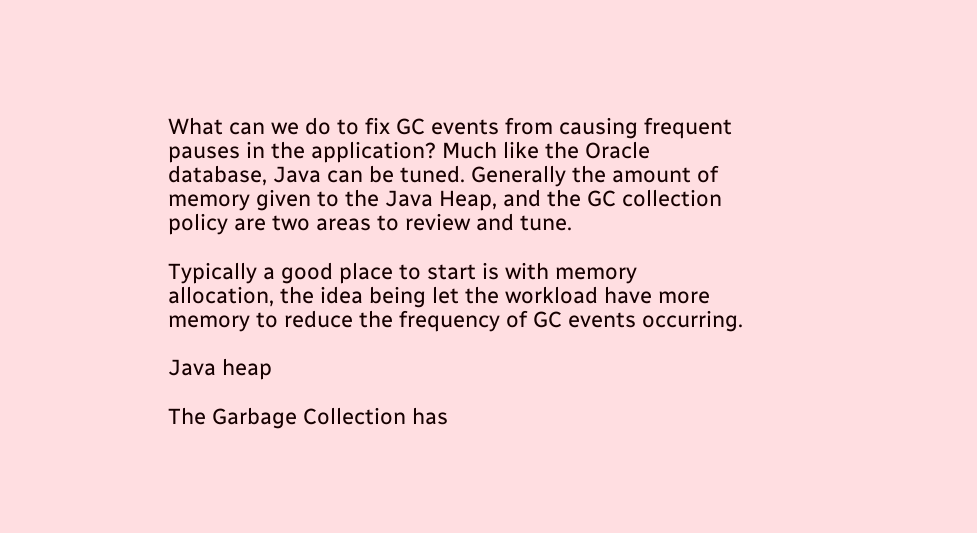What can we do to fix GC events from causing frequent pauses in the application? Much like the Oracle database, Java can be tuned. Generally the amount of memory given to the Java Heap, and the GC collection policy are two areas to review and tune.

Typically a good place to start is with memory allocation, the idea being let the workload have more memory to reduce the frequency of GC events occurring.

Java heap

The Garbage Collection has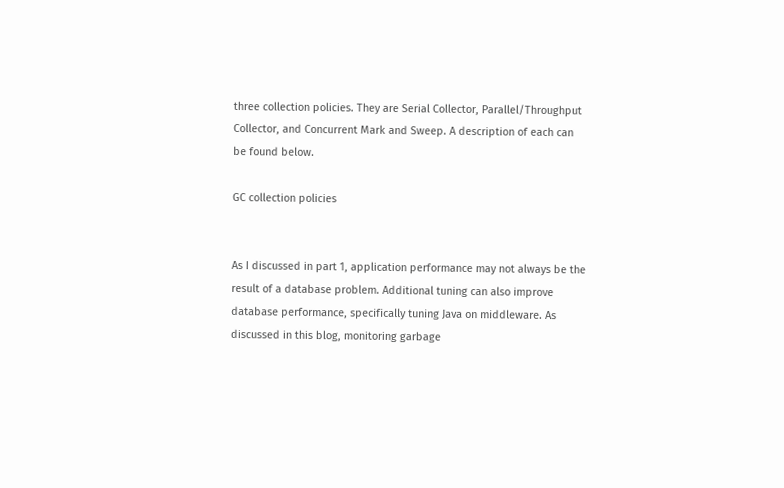three collection policies. They are Serial Collector, Parallel/Throughput Collector, and Concurrent Mark and Sweep. A description of each can be found below.

GC collection policies


As I discussed in part 1, application performance may not always be the result of a database problem. Additional tuning can also improve database performance, specifically tuning Java on middleware. As discussed in this blog, monitoring garbage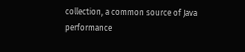collection, a common source of Java performance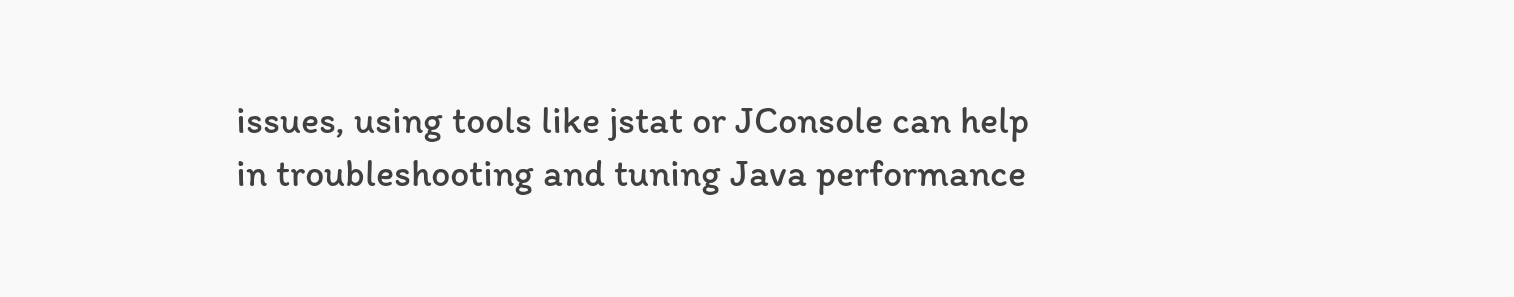issues, using tools like jstat or JConsole can help in troubleshooting and tuning Java performance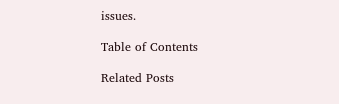issues.

Table of Contents

Related Posts